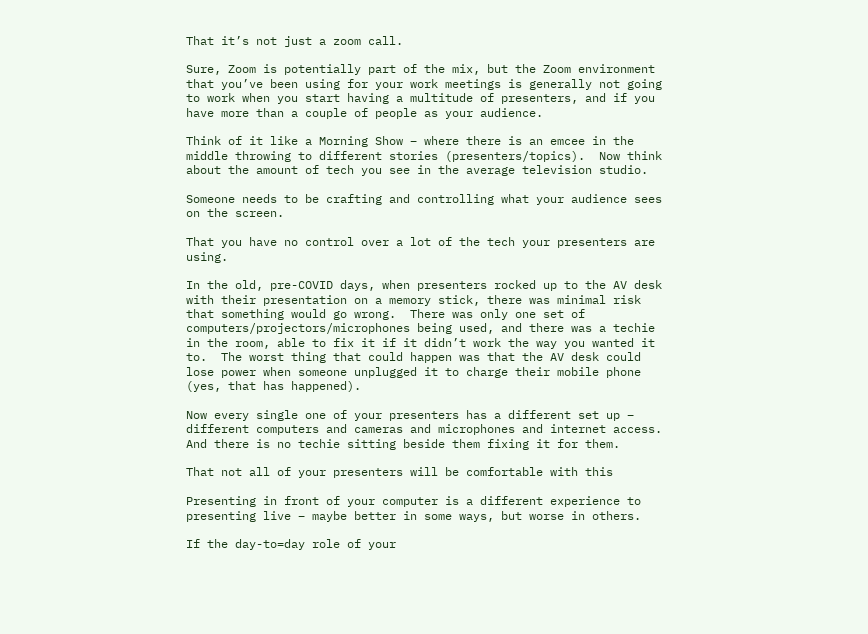That it’s not just a zoom call.

Sure, Zoom is potentially part of the mix, but the Zoom environment that you’ve been using for your work meetings is generally not going to work when you start having a multitude of presenters, and if you have more than a couple of people as your audience.

Think of it like a Morning Show – where there is an emcee in the middle throwing to different stories (presenters/topics).  Now think about the amount of tech you see in the average television studio.

Someone needs to be crafting and controlling what your audience sees on the screen.

That you have no control over a lot of the tech your presenters are using.

In the old, pre-COVID days, when presenters rocked up to the AV desk with their presentation on a memory stick, there was minimal risk that something would go wrong.  There was only one set of computers/projectors/microphones being used, and there was a techie in the room, able to fix it if it didn’t work the way you wanted it to.  The worst thing that could happen was that the AV desk could lose power when someone unplugged it to charge their mobile phone (yes, that has happened).

Now every single one of your presenters has a different set up – different computers and cameras and microphones and internet access.  And there is no techie sitting beside them fixing it for them.

That not all of your presenters will be comfortable with this

Presenting in front of your computer is a different experience to presenting live – maybe better in some ways, but worse in others.

If the day-to=day role of your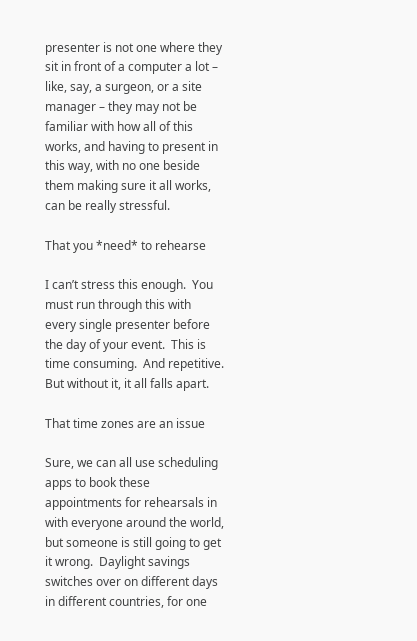presenter is not one where they sit in front of a computer a lot – like, say, a surgeon, or a site manager – they may not be familiar with how all of this works, and having to present in this way, with no one beside them making sure it all works, can be really stressful.

That you *need* to rehearse

I can’t stress this enough.  You must run through this with every single presenter before the day of your event.  This is time consuming.  And repetitive. But without it, it all falls apart.

That time zones are an issue

Sure, we can all use scheduling apps to book these appointments for rehearsals in with everyone around the world, but someone is still going to get it wrong.  Daylight savings switches over on different days in different countries, for one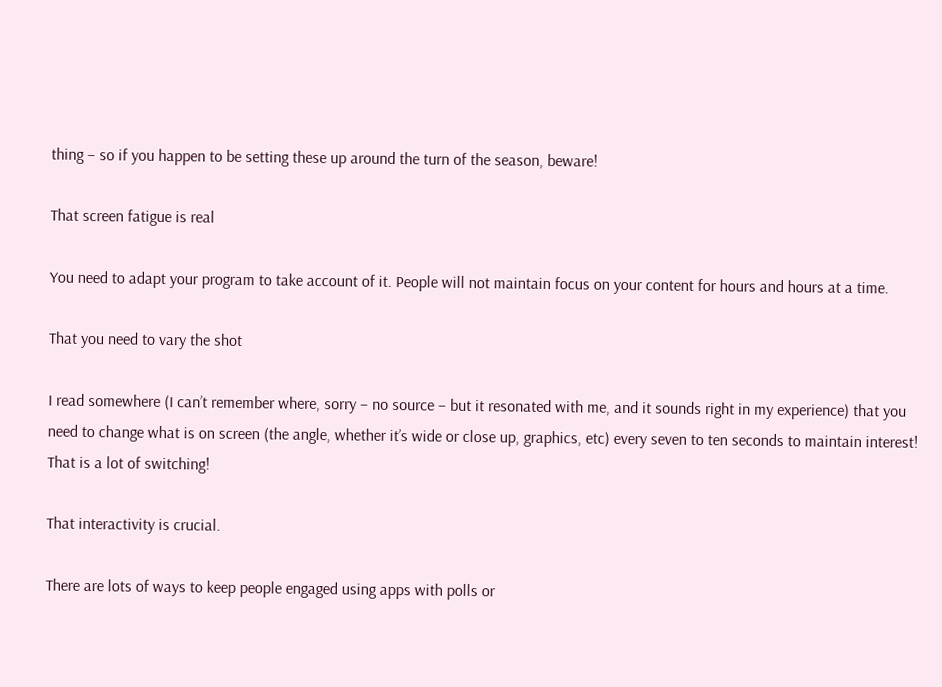thing – so if you happen to be setting these up around the turn of the season, beware!

That screen fatigue is real

You need to adapt your program to take account of it. People will not maintain focus on your content for hours and hours at a time.

That you need to vary the shot

I read somewhere (I can’t remember where, sorry – no source – but it resonated with me, and it sounds right in my experience) that you need to change what is on screen (the angle, whether it’s wide or close up, graphics, etc) every seven to ten seconds to maintain interest!  That is a lot of switching!

That interactivity is crucial.

There are lots of ways to keep people engaged using apps with polls or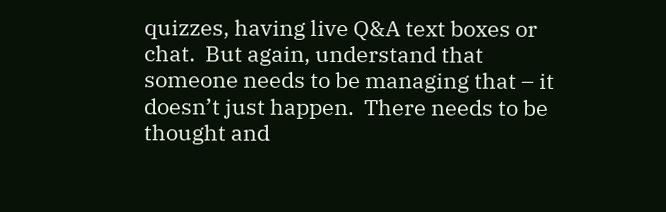quizzes, having live Q&A text boxes or chat.  But again, understand that someone needs to be managing that – it doesn’t just happen.  There needs to be thought and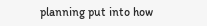planning put into how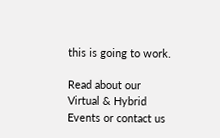this is going to work.

Read about our Virtual & Hybrid Events or contact us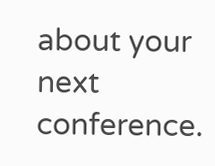about your next conference.